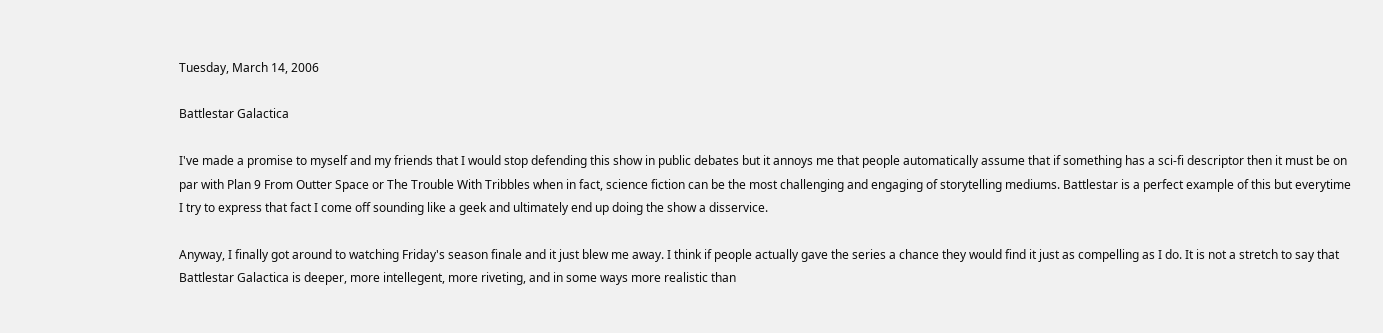Tuesday, March 14, 2006

Battlestar Galactica

I've made a promise to myself and my friends that I would stop defending this show in public debates but it annoys me that people automatically assume that if something has a sci-fi descriptor then it must be on par with Plan 9 From Outter Space or The Trouble With Tribbles when in fact, science fiction can be the most challenging and engaging of storytelling mediums. Battlestar is a perfect example of this but everytime I try to express that fact I come off sounding like a geek and ultimately end up doing the show a disservice.

Anyway, I finally got around to watching Friday's season finale and it just blew me away. I think if people actually gave the series a chance they would find it just as compelling as I do. It is not a stretch to say that Battlestar Galactica is deeper, more intellegent, more riveting, and in some ways more realistic than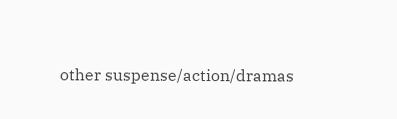other suspense/action/dramas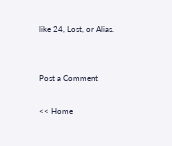like 24, Lost, or Alias.


Post a Comment

<< Home